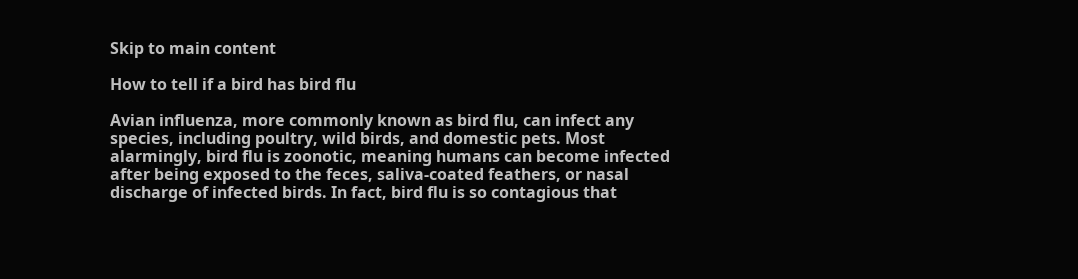Skip to main content

How to tell if a bird has bird flu

Avian influenza, more commonly known as bird flu, can infect any species, including poultry, wild birds, and domestic pets. Most alarmingly, bird flu is zoonotic, meaning humans can become infected after being exposed to the feces, saliva-coated feathers, or nasal discharge of infected birds. In fact, bird flu is so contagious that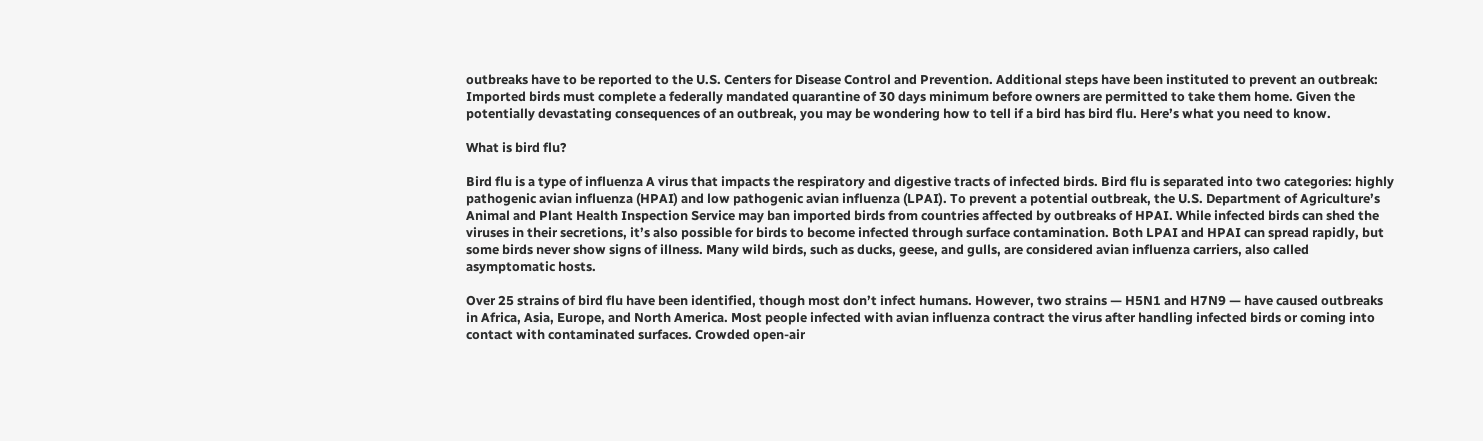outbreaks have to be reported to the U.S. Centers for Disease Control and Prevention. Additional steps have been instituted to prevent an outbreak: Imported birds must complete a federally mandated quarantine of 30 days minimum before owners are permitted to take them home. Given the potentially devastating consequences of an outbreak, you may be wondering how to tell if a bird has bird flu. Here’s what you need to know.

What is bird flu?

Bird flu is a type of influenza A virus that impacts the respiratory and digestive tracts of infected birds. Bird flu is separated into two categories: highly pathogenic avian influenza (HPAI) and low pathogenic avian influenza (LPAI). To prevent a potential outbreak, the U.S. Department of Agriculture’s Animal and Plant Health Inspection Service may ban imported birds from countries affected by outbreaks of HPAI. While infected birds can shed the viruses in their secretions, it’s also possible for birds to become infected through surface contamination. Both LPAI and HPAI can spread rapidly, but some birds never show signs of illness. Many wild birds, such as ducks, geese, and gulls, are considered avian influenza carriers, also called asymptomatic hosts.

Over 25 strains of bird flu have been identified, though most don’t infect humans. However, two strains — H5N1 and H7N9 — have caused outbreaks in Africa, Asia, Europe, and North America. Most people infected with avian influenza contract the virus after handling infected birds or coming into contact with contaminated surfaces. Crowded open-air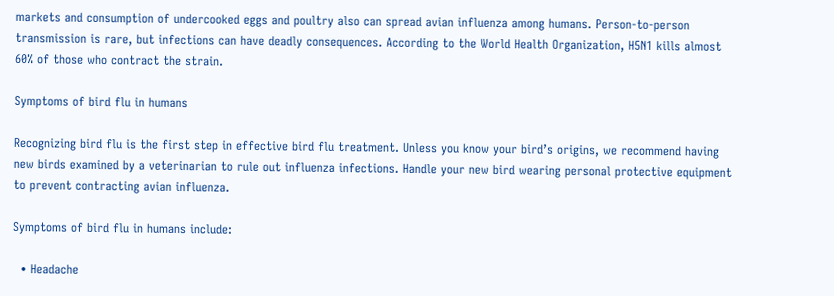markets and consumption of undercooked eggs and poultry also can spread avian influenza among humans. Person-to-person transmission is rare, but infections can have deadly consequences. According to the World Health Organization, H5N1 kills almost 60% of those who contract the strain.

Symptoms of bird flu in humans

Recognizing bird flu is the first step in effective bird flu treatment. Unless you know your bird’s origins, we recommend having new birds examined by a veterinarian to rule out influenza infections. Handle your new bird wearing personal protective equipment to prevent contracting avian influenza.

Symptoms of bird flu in humans include:

  • Headache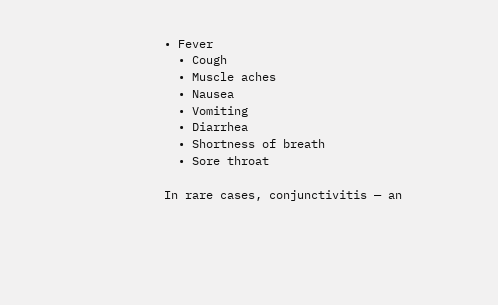• Fever
  • Cough
  • Muscle aches
  • Nausea
  • Vomiting
  • Diarrhea
  • Shortness of breath
  • Sore throat

In rare cases, conjunctivitis — an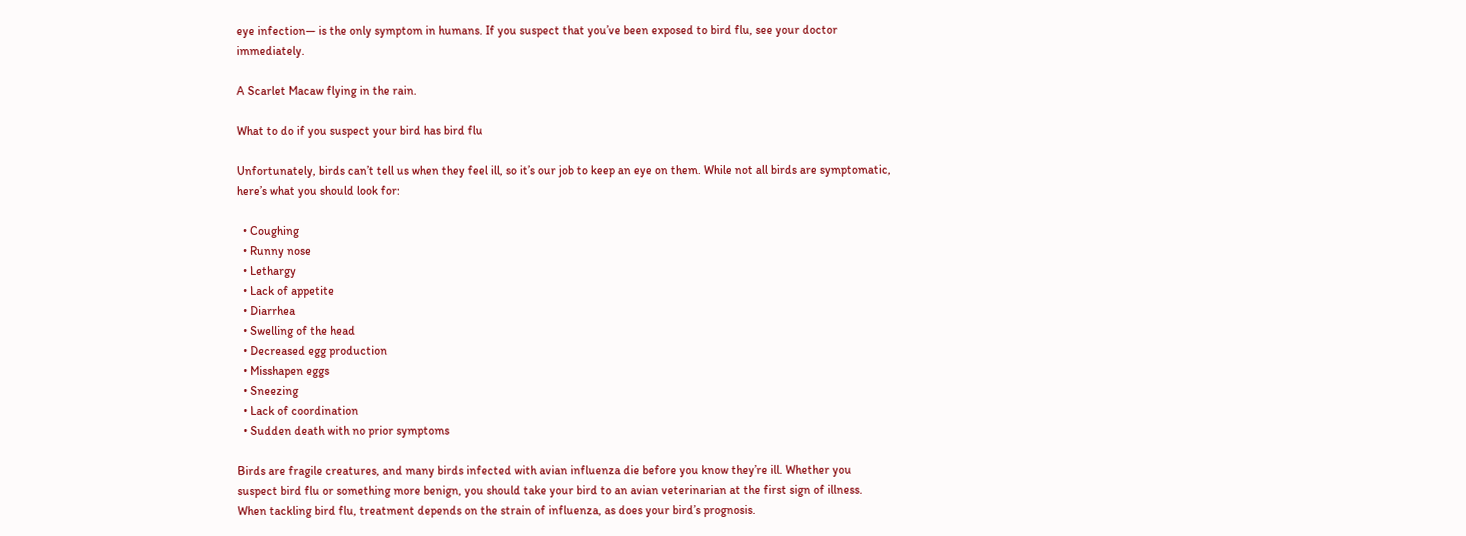eye infection— is the only symptom in humans. If you suspect that you’ve been exposed to bird flu, see your doctor immediately.

A Scarlet Macaw flying in the rain.

What to do if you suspect your bird has bird flu

Unfortunately, birds can’t tell us when they feel ill, so it’s our job to keep an eye on them. While not all birds are symptomatic, here’s what you should look for:

  • Coughing
  • Runny nose
  • Lethargy
  • Lack of appetite
  • Diarrhea
  • Swelling of the head
  • Decreased egg production
  • Misshapen eggs
  • Sneezing
  • Lack of coordination
  • Sudden death with no prior symptoms

Birds are fragile creatures, and many birds infected with avian influenza die before you know they’re ill. Whether you suspect bird flu or something more benign, you should take your bird to an avian veterinarian at the first sign of illness. When tackling bird flu, treatment depends on the strain of influenza, as does your bird’s prognosis.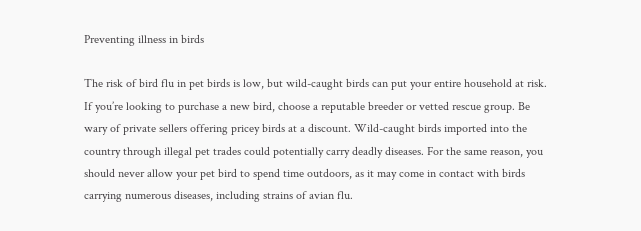Preventing illness in birds

The risk of bird flu in pet birds is low, but wild-caught birds can put your entire household at risk. If you’re looking to purchase a new bird, choose a reputable breeder or vetted rescue group. Be wary of private sellers offering pricey birds at a discount. Wild-caught birds imported into the country through illegal pet trades could potentially carry deadly diseases. For the same reason, you should never allow your pet bird to spend time outdoors, as it may come in contact with birds carrying numerous diseases, including strains of avian flu.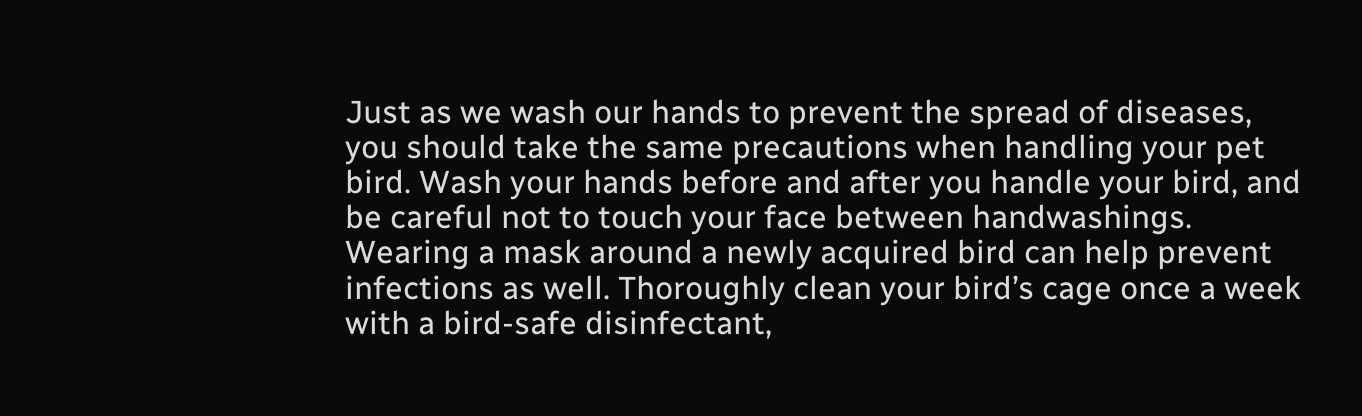Just as we wash our hands to prevent the spread of diseases, you should take the same precautions when handling your pet bird. Wash your hands before and after you handle your bird, and be careful not to touch your face between handwashings. Wearing a mask around a newly acquired bird can help prevent infections as well. Thoroughly clean your bird’s cage once a week with a bird-safe disinfectant,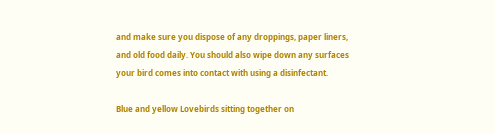and make sure you dispose of any droppings, paper liners, and old food daily. You should also wipe down any surfaces your bird comes into contact with using a disinfectant.

Blue and yellow Lovebirds sitting together on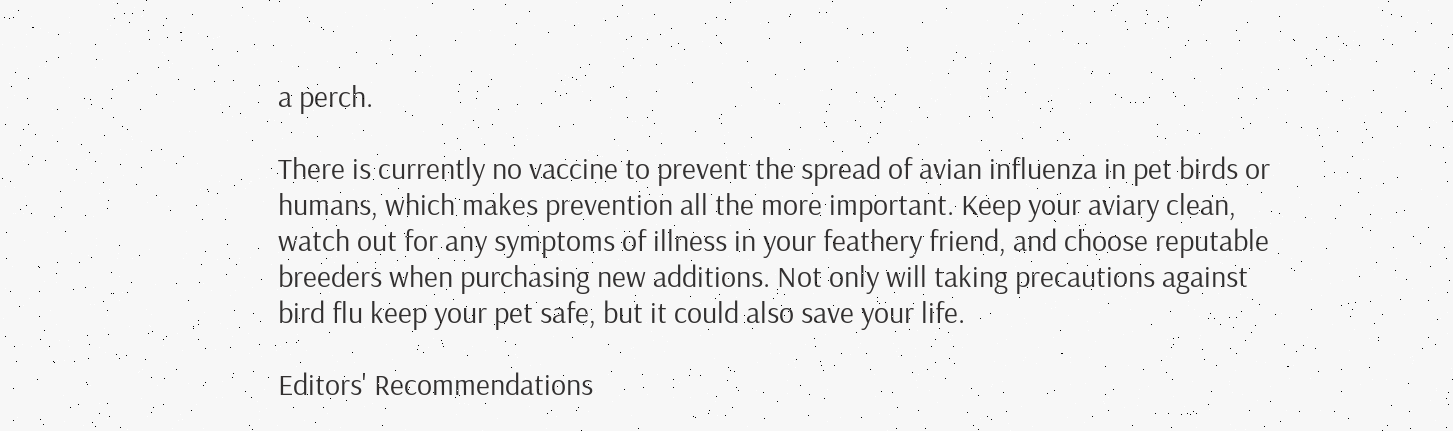a perch.

There is currently no vaccine to prevent the spread of avian influenza in pet birds or humans, which makes prevention all the more important. Keep your aviary clean, watch out for any symptoms of illness in your feathery friend, and choose reputable breeders when purchasing new additions. Not only will taking precautions against bird flu keep your pet safe, but it could also save your life.

Editors' Recommendations